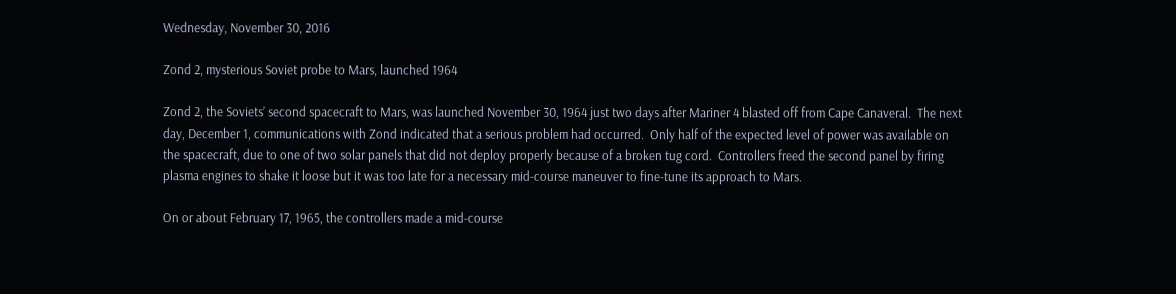Wednesday, November 30, 2016

Zond 2, mysterious Soviet probe to Mars, launched 1964

Zond 2, the Soviets’ second spacecraft to Mars, was launched November 30, 1964 just two days after Mariner 4 blasted off from Cape Canaveral.  The next day, December 1, communications with Zond indicated that a serious problem had occurred.  Only half of the expected level of power was available on the spacecraft, due to one of two solar panels that did not deploy properly because of a broken tug cord.  Controllers freed the second panel by firing plasma engines to shake it loose but it was too late for a necessary mid-course maneuver to fine-tune its approach to Mars.

On or about February 17, 1965, the controllers made a mid-course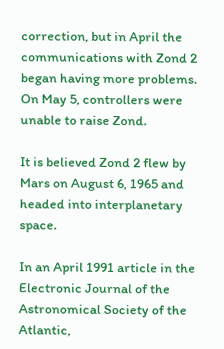correction, but in April the communications with Zond 2 began having more problems.  On May 5, controllers were unable to raise Zond.

It is believed Zond 2 flew by Mars on August 6, 1965 and headed into interplanetary space.

In an April 1991 article in the Electronic Journal of the Astronomical Society of the Atlantic,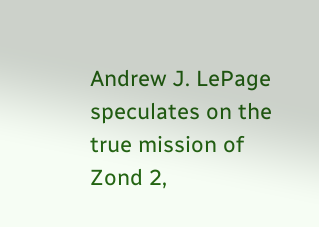Andrew J. LePage speculates on the true mission of Zond 2,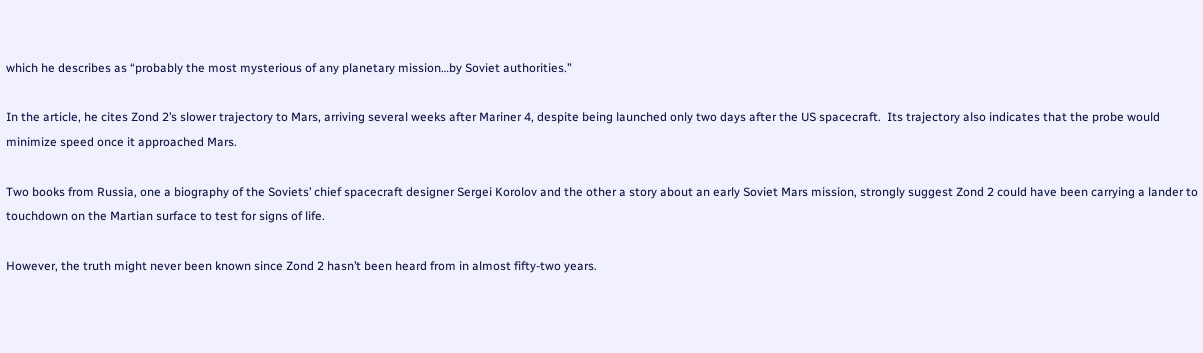which he describes as “probably the most mysterious of any planetary mission…by Soviet authorities.”

In the article, he cites Zond 2’s slower trajectory to Mars, arriving several weeks after Mariner 4, despite being launched only two days after the US spacecraft.  Its trajectory also indicates that the probe would minimize speed once it approached Mars.

Two books from Russia, one a biography of the Soviets’ chief spacecraft designer Sergei Korolov and the other a story about an early Soviet Mars mission, strongly suggest Zond 2 could have been carrying a lander to touchdown on the Martian surface to test for signs of life.

However, the truth might never been known since Zond 2 hasn’t been heard from in almost fifty-two years.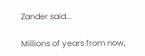Zander said...

Millions of years from now,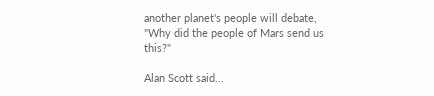another planet's people will debate, "Why did the people of Mars send us this?"

Alan Scott said...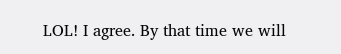LOL! I agree. By that time we will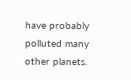have probably polluted many other planets.